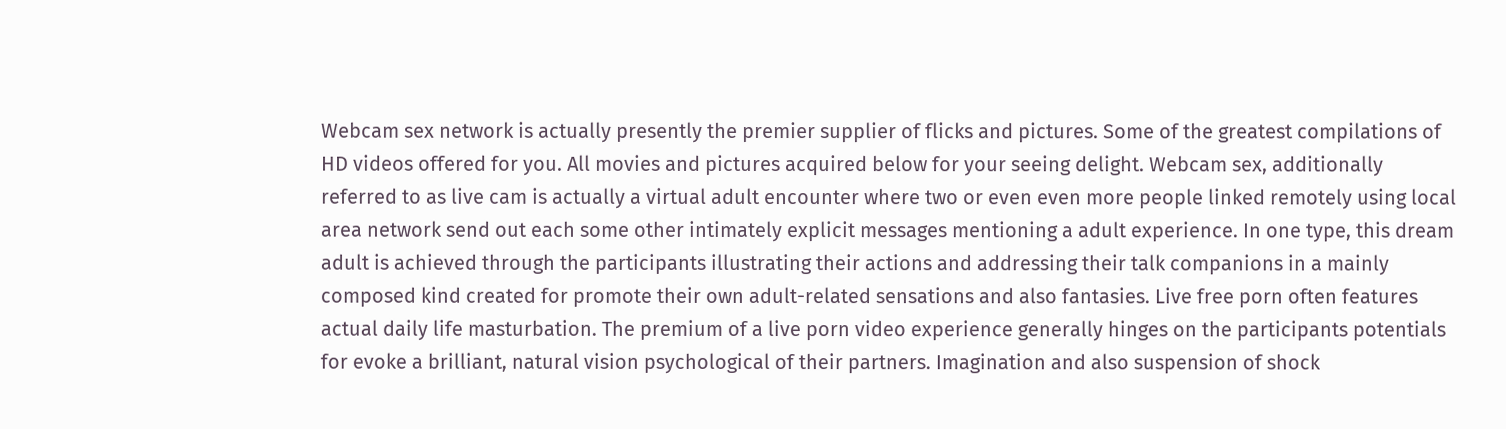Webcam sex network is actually presently the premier supplier of flicks and pictures. Some of the greatest compilations of HD videos offered for you. All movies and pictures acquired below for your seeing delight. Webcam sex, additionally referred to as live cam is actually a virtual adult encounter where two or even even more people linked remotely using local area network send out each some other intimately explicit messages mentioning a adult experience. In one type, this dream adult is achieved through the participants illustrating their actions and addressing their talk companions in a mainly composed kind created for promote their own adult-related sensations and also fantasies. Live free porn often features actual daily life masturbation. The premium of a live porn video experience generally hinges on the participants potentials for evoke a brilliant, natural vision psychological of their partners. Imagination and also suspension of shock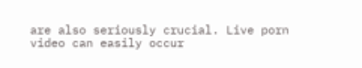are also seriously crucial. Live porn video can easily occur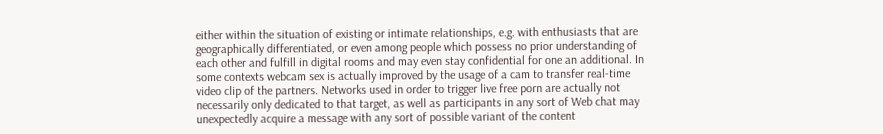either within the situation of existing or intimate relationships, e.g. with enthusiasts that are geographically differentiated, or even among people which possess no prior understanding of each other and fulfill in digital rooms and may even stay confidential for one an additional. In some contexts webcam sex is actually improved by the usage of a cam to transfer real-time video clip of the partners. Networks used in order to trigger live free porn are actually not necessarily only dedicated to that target, as well as participants in any sort of Web chat may unexpectedly acquire a message with any sort of possible variant of the content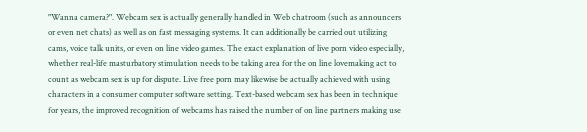"Wanna camera?". Webcam sex is actually generally handled in Web chatroom (such as announcers or even net chats) as well as on fast messaging systems. It can additionally be carried out utilizing cams, voice talk units, or even on line video games. The exact explanation of live porn video especially, whether real-life masturbatory stimulation needs to be taking area for the on line lovemaking act to count as webcam sex is up for dispute. Live free porn may likewise be actually achieved with using characters in a consumer computer software setting. Text-based webcam sex has been in technique for years, the improved recognition of webcams has raised the number of on line partners making use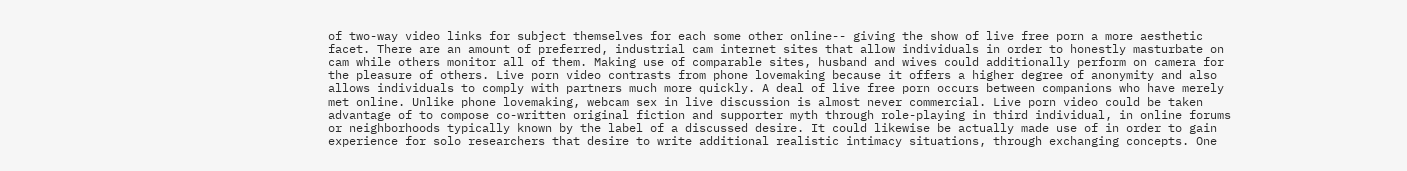of two-way video links for subject themselves for each some other online-- giving the show of live free porn a more aesthetic facet. There are an amount of preferred, industrial cam internet sites that allow individuals in order to honestly masturbate on cam while others monitor all of them. Making use of comparable sites, husband and wives could additionally perform on camera for the pleasure of others. Live porn video contrasts from phone lovemaking because it offers a higher degree of anonymity and also allows individuals to comply with partners much more quickly. A deal of live free porn occurs between companions who have merely met online. Unlike phone lovemaking, webcam sex in live discussion is almost never commercial. Live porn video could be taken advantage of to compose co-written original fiction and supporter myth through role-playing in third individual, in online forums or neighborhoods typically known by the label of a discussed desire. It could likewise be actually made use of in order to gain experience for solo researchers that desire to write additional realistic intimacy situations, through exchanging concepts. One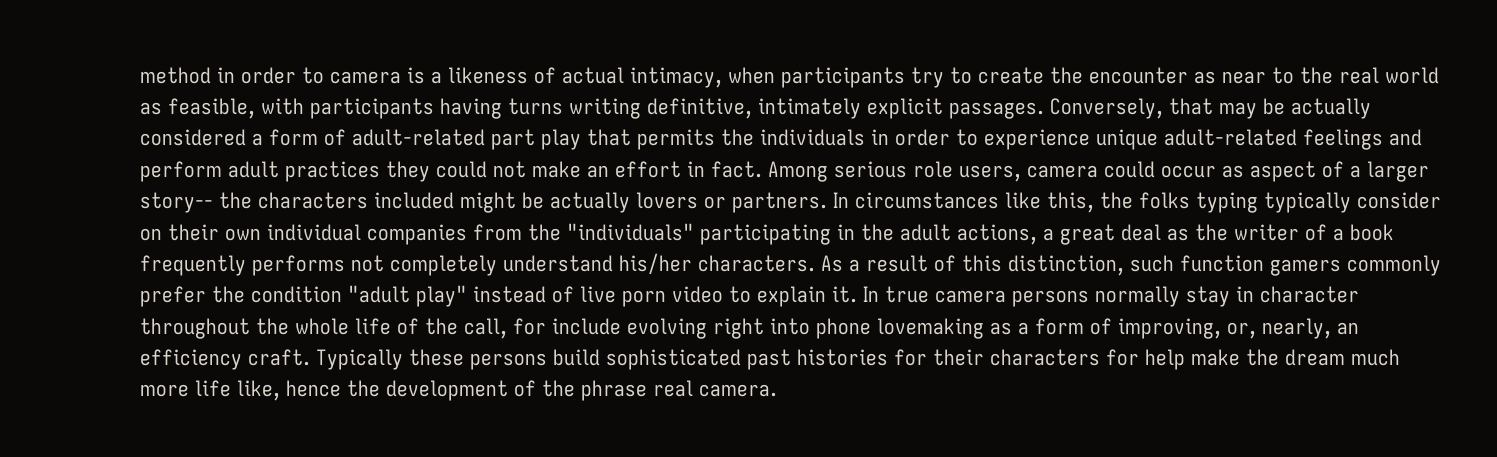method in order to camera is a likeness of actual intimacy, when participants try to create the encounter as near to the real world as feasible, with participants having turns writing definitive, intimately explicit passages. Conversely, that may be actually considered a form of adult-related part play that permits the individuals in order to experience unique adult-related feelings and perform adult practices they could not make an effort in fact. Among serious role users, camera could occur as aspect of a larger story-- the characters included might be actually lovers or partners. In circumstances like this, the folks typing typically consider on their own individual companies from the "individuals" participating in the adult actions, a great deal as the writer of a book frequently performs not completely understand his/her characters. As a result of this distinction, such function gamers commonly prefer the condition "adult play" instead of live porn video to explain it. In true camera persons normally stay in character throughout the whole life of the call, for include evolving right into phone lovemaking as a form of improving, or, nearly, an efficiency craft. Typically these persons build sophisticated past histories for their characters for help make the dream much more life like, hence the development of the phrase real camera.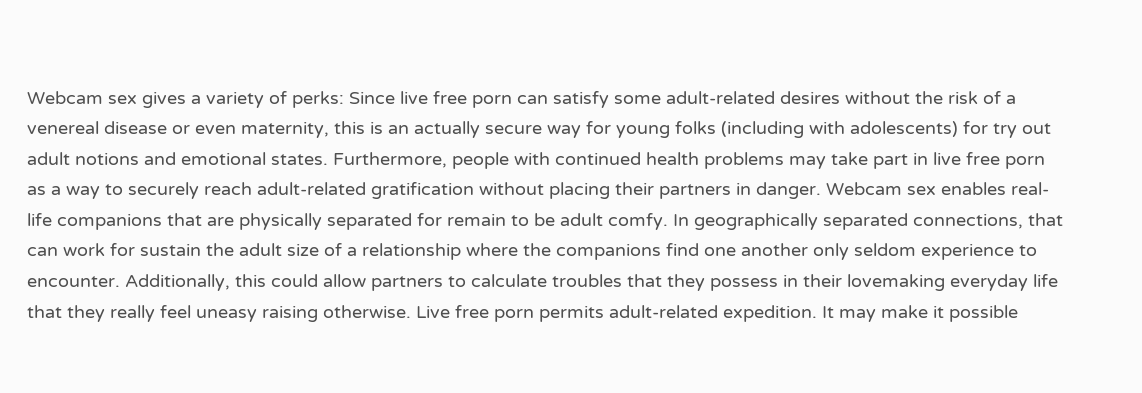Webcam sex gives a variety of perks: Since live free porn can satisfy some adult-related desires without the risk of a venereal disease or even maternity, this is an actually secure way for young folks (including with adolescents) for try out adult notions and emotional states. Furthermore, people with continued health problems may take part in live free porn as a way to securely reach adult-related gratification without placing their partners in danger. Webcam sex enables real-life companions that are physically separated for remain to be adult comfy. In geographically separated connections, that can work for sustain the adult size of a relationship where the companions find one another only seldom experience to encounter. Additionally, this could allow partners to calculate troubles that they possess in their lovemaking everyday life that they really feel uneasy raising otherwise. Live free porn permits adult-related expedition. It may make it possible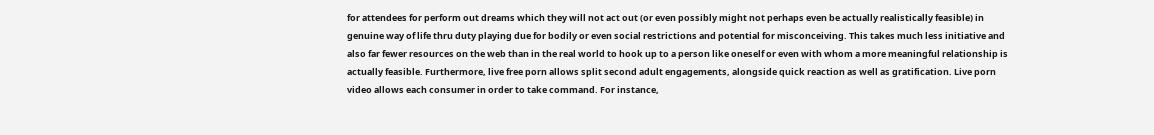for attendees for perform out dreams which they will not act out (or even possibly might not perhaps even be actually realistically feasible) in genuine way of life thru duty playing due for bodily or even social restrictions and potential for misconceiving. This takes much less initiative and also far fewer resources on the web than in the real world to hook up to a person like oneself or even with whom a more meaningful relationship is actually feasible. Furthermore, live free porn allows split second adult engagements, alongside quick reaction as well as gratification. Live porn video allows each consumer in order to take command. For instance,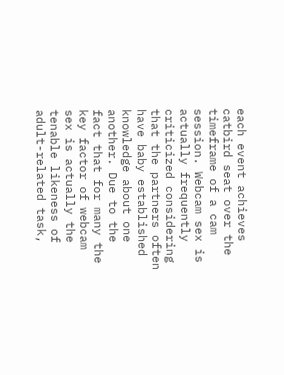each event achieves catbird seat over the timeframe of a cam session. Webcam sex is actually frequently criticized considering that the partners often have baby established knowledge about one another. Due to the fact that for many the key factor of webcam sex is actually the tenable likeness of adult-related task,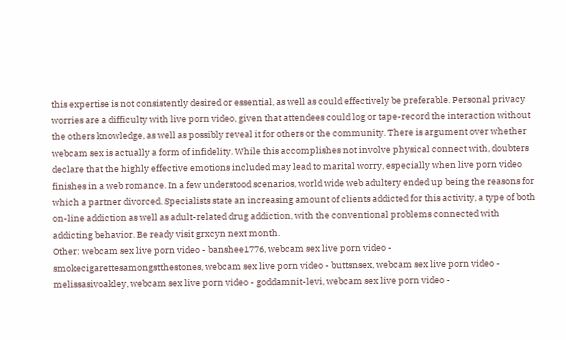this expertise is not consistently desired or essential, as well as could effectively be preferable. Personal privacy worries are a difficulty with live porn video, given that attendees could log or tape-record the interaction without the others knowledge, as well as possibly reveal it for others or the community. There is argument over whether webcam sex is actually a form of infidelity. While this accomplishes not involve physical connect with, doubters declare that the highly effective emotions included may lead to marital worry, especially when live porn video finishes in a web romance. In a few understood scenarios, world wide web adultery ended up being the reasons for which a partner divorced. Specialists state an increasing amount of clients addicted for this activity, a type of both on-line addiction as well as adult-related drug addiction, with the conventional problems connected with addicting behavior. Be ready visit grxcyn next month.
Other: webcam sex live porn video - banshee1776, webcam sex live porn video - smokecigarettesamongstthestones, webcam sex live porn video - buttsnsex, webcam sex live porn video - melissasivoakley, webcam sex live porn video - goddamnit-levi, webcam sex live porn video -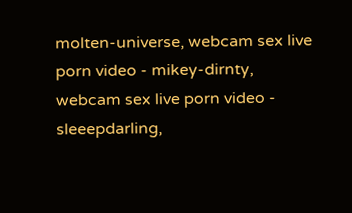molten-universe, webcam sex live porn video - mikey-dirnty, webcam sex live porn video - sleeepdarling,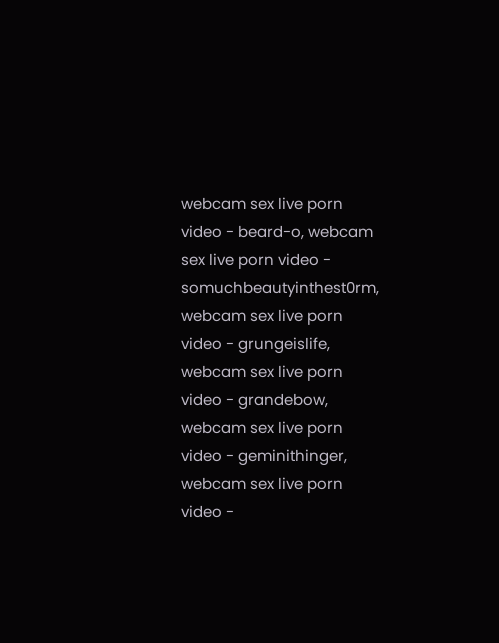webcam sex live porn video - beard-o, webcam sex live porn video - somuchbeautyinthest0rm, webcam sex live porn video - grungeislife, webcam sex live porn video - grandebow, webcam sex live porn video - geminithinger, webcam sex live porn video -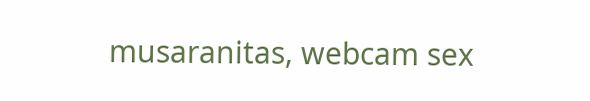musaranitas, webcam sex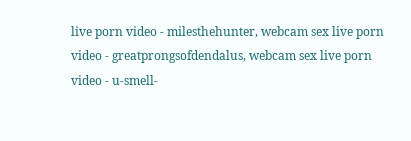live porn video - milesthehunter, webcam sex live porn video - greatprongsofdendalus, webcam sex live porn video - u-smell-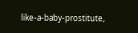like-a-baby-prostitute,